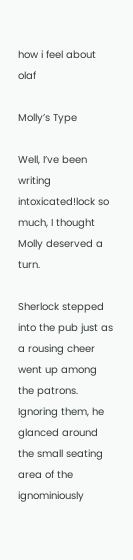how i feel about olaf

Molly’s Type

Well, I’ve been writing intoxicated!lock so much, I thought Molly deserved a turn.

Sherlock stepped into the pub just as a rousing cheer went up among the patrons. Ignoring them, he glanced around the small seating area of the ignominiously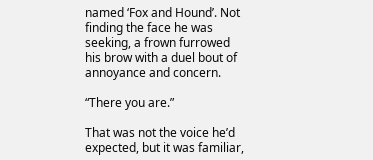named ‘Fox and Hound’. Not finding the face he was seeking, a frown furrowed his brow with a duel bout of annoyance and concern.

“There you are.”

That was not the voice he’d expected, but it was familiar,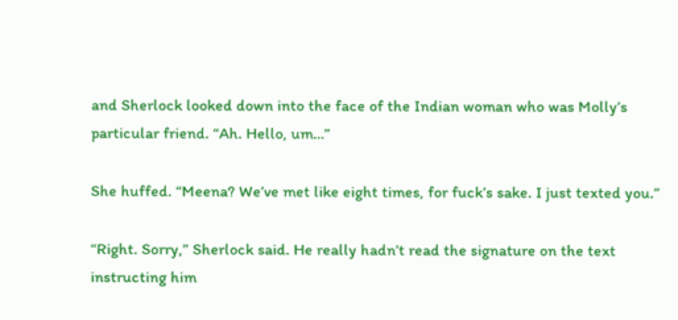and Sherlock looked down into the face of the Indian woman who was Molly’s particular friend. “Ah. Hello, um…”

She huffed. “Meena? We’ve met like eight times, for fuck’s sake. I just texted you.”

“Right. Sorry,” Sherlock said. He really hadn’t read the signature on the text instructing him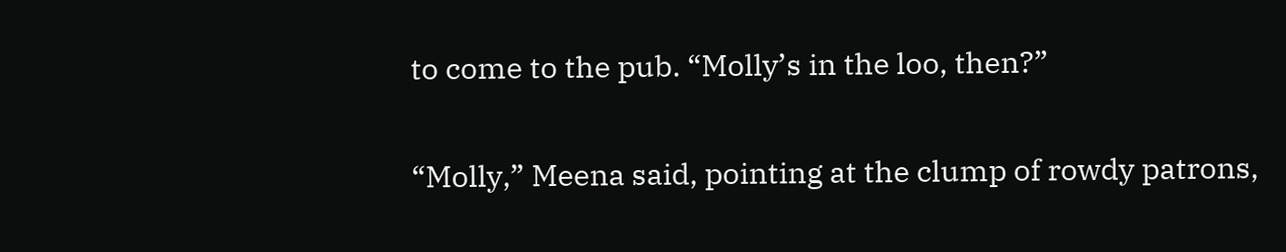to come to the pub. “Molly’s in the loo, then?”

“Molly,” Meena said, pointing at the clump of rowdy patrons,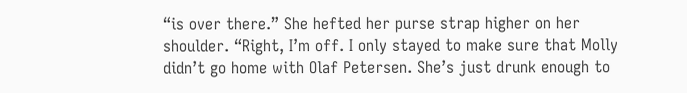“is over there.” She hefted her purse strap higher on her shoulder. “Right, I’m off. I only stayed to make sure that Molly didn’t go home with Olaf Petersen. She’s just drunk enough to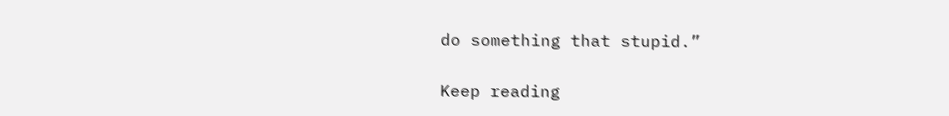do something that stupid.”

Keep reading